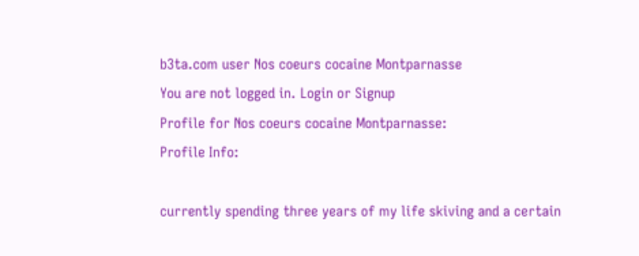b3ta.com user Nos coeurs cocaine Montparnasse
You are not logged in. Login or Signup
Profile for Nos coeurs cocaine Montparnasse:
Profile Info:

currently spending three years of my life skiving and a certain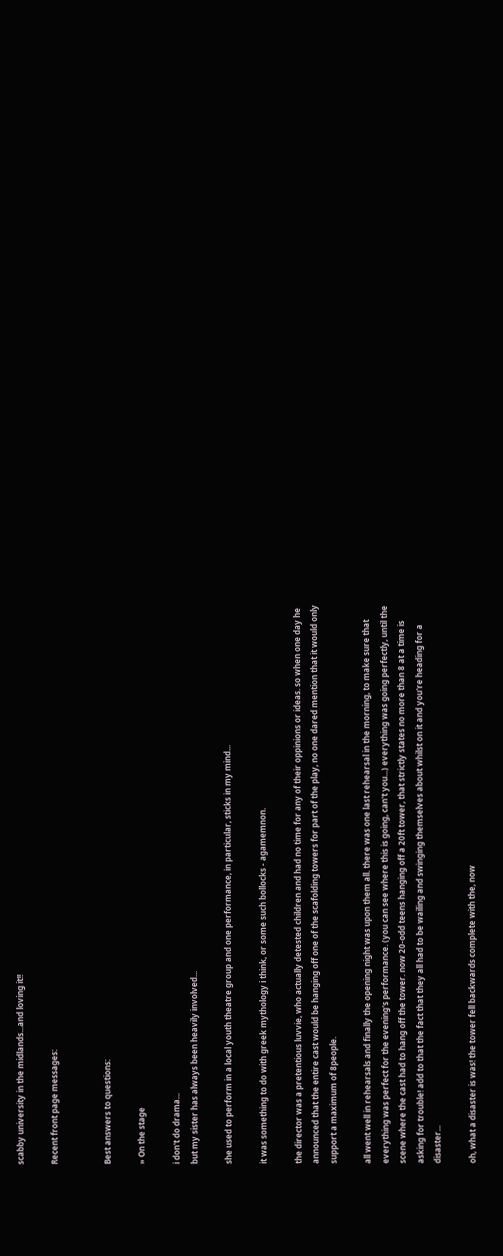scabby university in the midlands...and loving it!!

Recent front page messages:


Best answers to questions:

» On the stage

i don't do drama...
but my sister has always been heavily involved...

she used to perform in a local youth theatre group and one performance, in particular, sticks in my mind...

it was something to do with greek mythology i think, or some such bollocks - agamemnon.

the director was a pretentious luvvie, who actually detested children and had no time for any of their oppinions or ideas. so when one day he announced that the entire cast would be hanging off one of the scafolding towers for part of the play, no one dared mention that it would only support a maximum of 8people.

all went well in rehearsals and finally the opening night was upon them all. there was one last rehearsal in the morning, to make sure that everything was perfect for the evening's performance. (you can see where this is going, can't you...) everything was going perfectly, until the scene where the cast had to hang off the tower. now 20-odd teens hanging off a 20ft tower, that strictly states no more than 8 at a time is asking for trouble! add to that the fact that they all had to be wailing and swinging themselves about whilst on it and you're heading for a disaster...

oh, what a disaster is was! the tower fell backwards complete with the, now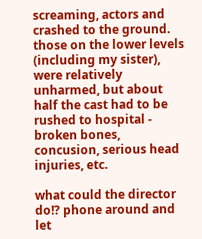screaming, actors and crashed to the ground. those on the lower levels (including my sister), were relatively unharmed, but about half the cast had to be rushed to hospital - broken bones, concusion, serious head injuries, etc.

what could the director do!? phone around and let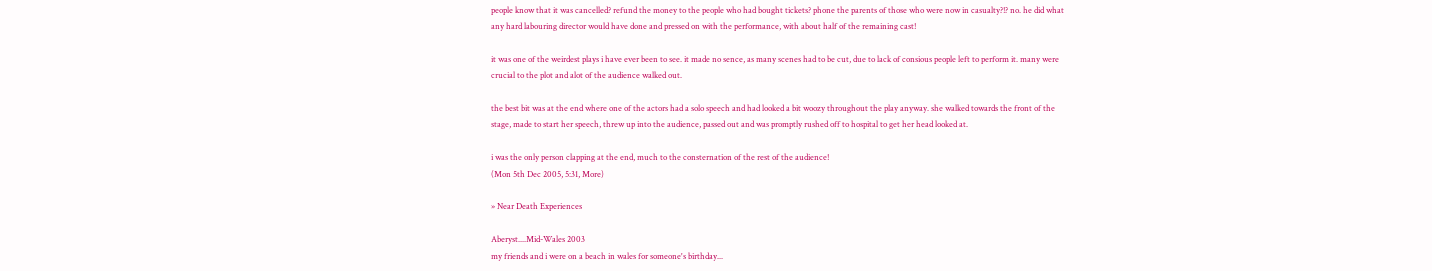people know that it was cancelled? refund the money to the people who had bought tickets? phone the parents of those who were now in casualty?!? no. he did what any hard labouring director would have done and pressed on with the performance, with about half of the remaining cast!

it was one of the weirdest plays i have ever been to see. it made no sence, as many scenes had to be cut, due to lack of consious people left to perform it. many were crucial to the plot and alot of the audience walked out.

the best bit was at the end where one of the actors had a solo speech and had looked a bit woozy throughout the play anyway. she walked towards the front of the stage, made to start her speech, threw up into the audience, passed out and was promptly rushed off to hospital to get her head looked at.

i was the only person clapping at the end, much to the consternation of the rest of the audience!
(Mon 5th Dec 2005, 5:31, More)

» Near Death Experiences

Aberyst....Mid-Wales 2003
my friends and i were on a beach in wales for someone's birthday...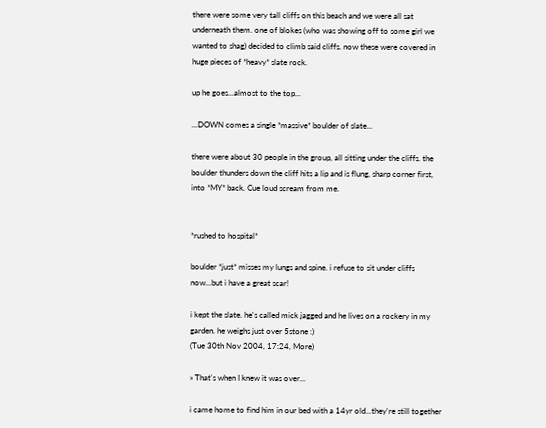there were some very tall cliffs on this beach and we were all sat underneath them. one of blokes (who was showing off to some girl we wanted to shag) decided to climb said cliffs. now these were covered in huge pieces of *heavy* slate rock.

up he goes...almost to the top...

...DOWN comes a single *massive* boulder of slate...

there were about 30 people in the group, all sitting under the cliffs. the boulder thunders down the cliff hits a lip and is flung, sharp corner first, into *MY* back. Cue loud scream from me.


*rushed to hospital*

boulder *just* misses my lungs and spine. i refuse to sit under cliffs now...but i have a great scar!

i kept the slate. he's called mick jagged and he lives on a rockery in my garden. he weighs just over 5stone :)
(Tue 30th Nov 2004, 17:24, More)

» That's when I knew it was over...

i came home to find him in our bed with a 14yr old...they're still together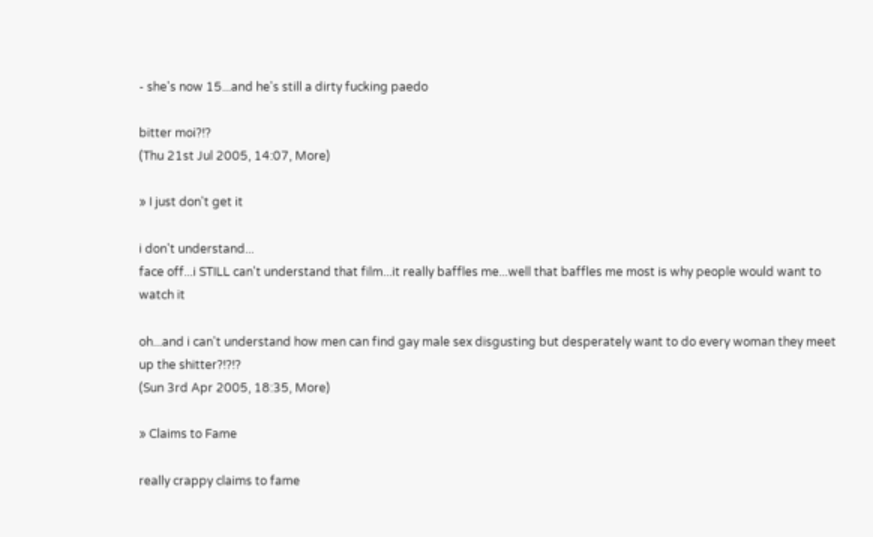- she's now 15...and he's still a dirty fucking paedo

bitter moi?!?
(Thu 21st Jul 2005, 14:07, More)

» I just don't get it

i don't understand...
face off...i STILL can't understand that film...it really baffles me...well that baffles me most is why people would want to watch it

oh...and i can't understand how men can find gay male sex disgusting but desperately want to do every woman they meet up the shitter?!?!?
(Sun 3rd Apr 2005, 18:35, More)

» Claims to Fame

really crappy claims to fame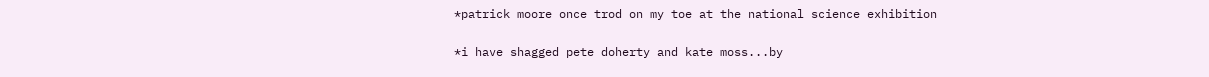*patrick moore once trod on my toe at the national science exhibition

*i have shagged pete doherty and kate moss...by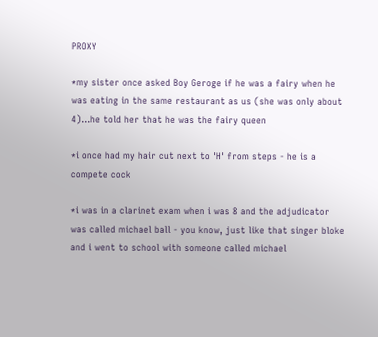PROXY

*my sister once asked Boy Geroge if he was a fairy when he was eating in the same restaurant as us (she was only about 4)...he told her that he was the fairy queen

*i once had my hair cut next to 'H' from steps - he is a compete cock

*i was in a clarinet exam when i was 8 and the adjudicator was called michael ball - you know, just like that singer bloke and i went to school with someone called michael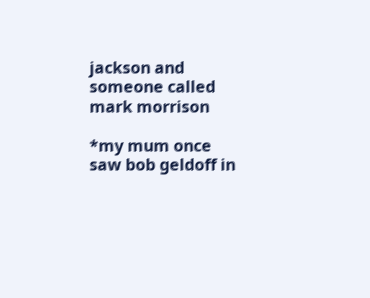jackson and someone called mark morrison

*my mum once saw bob geldoff in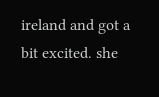ireland and got a bit excited. she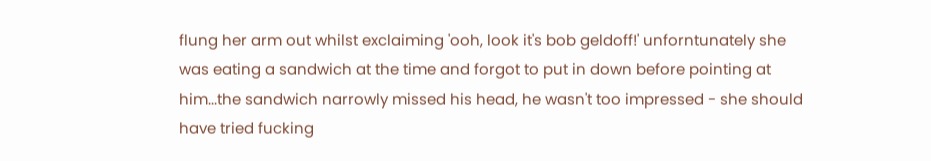flung her arm out whilst exclaiming 'ooh, look it's bob geldoff!' unforntunately she was eating a sandwich at the time and forgot to put in down before pointing at him...the sandwich narrowly missed his head, he wasn't too impressed - she should have tried fucking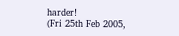harder!
(Fri 25th Feb 2005,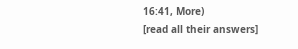16:41, More)
[read all their answers]